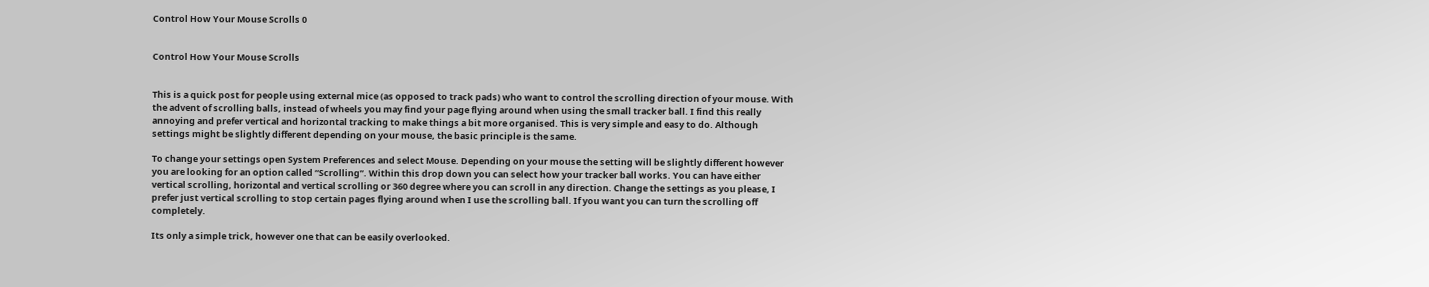Control How Your Mouse Scrolls 0


Control How Your Mouse Scrolls


This is a quick post for people using external mice (as opposed to track pads) who want to control the scrolling direction of your mouse. With the advent of scrolling balls, instead of wheels you may find your page flying around when using the small tracker ball. I find this really annoying and prefer vertical and horizontal tracking to make things a bit more organised. This is very simple and easy to do. Although settings might be slightly different depending on your mouse, the basic principle is the same.

To change your settings open System Preferences and select Mouse. Depending on your mouse the setting will be slightly different however you are looking for an option called “Scrolling”. Within this drop down you can select how your tracker ball works. You can have either vertical scrolling, horizontal and vertical scrolling or 360 degree where you can scroll in any direction. Change the settings as you please, I prefer just vertical scrolling to stop certain pages flying around when I use the scrolling ball. If you want you can turn the scrolling off completely.

Its only a simple trick, however one that can be easily overlooked.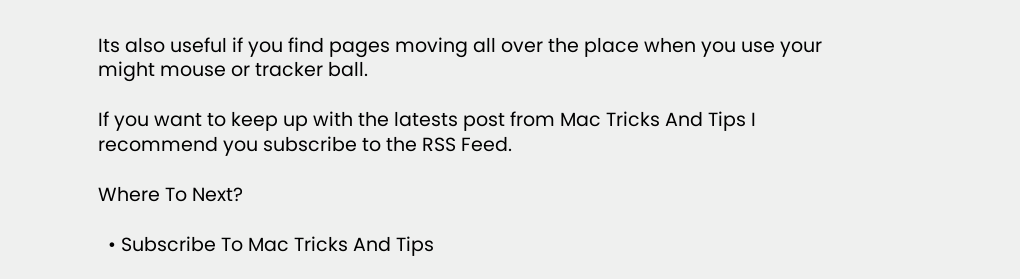Its also useful if you find pages moving all over the place when you use your might mouse or tracker ball.

If you want to keep up with the latests post from Mac Tricks And Tips I recommend you subscribe to the RSS Feed.

Where To Next?

  • Subscribe To Mac Tricks And Tips